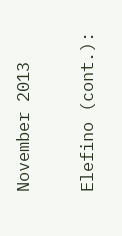November 2013

Elefino (cont.):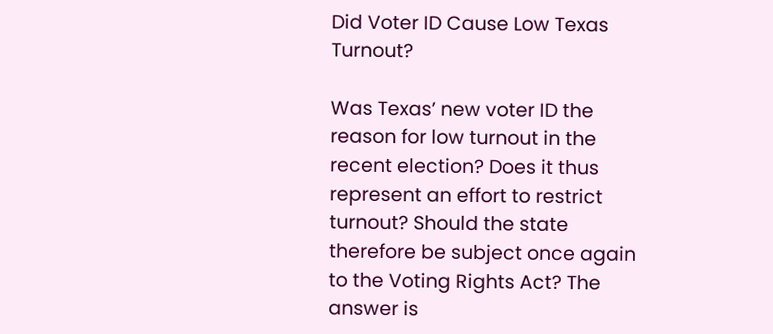Did Voter ID Cause Low Texas Turnout?

Was Texas’ new voter ID the reason for low turnout in the recent election? Does it thus represent an effort to restrict turnout? Should the state therefore be subject once again to the Voting Rights Act? The answer is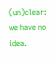(un)clear: we have no idea.